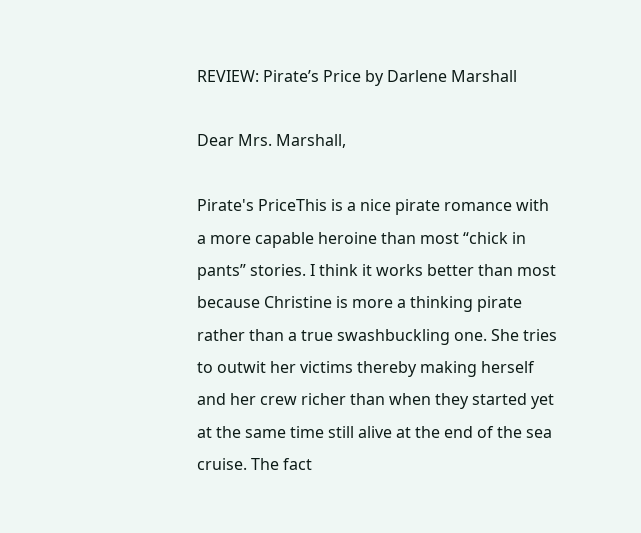REVIEW: Pirate’s Price by Darlene Marshall

Dear Mrs. Marshall,

Pirate's PriceThis is a nice pirate romance with a more capable heroine than most “chick in pants” stories. I think it works better than most because Christine is more a thinking pirate rather than a true swashbuckling one. She tries to outwit her victims thereby making herself and her crew richer than when they started yet at the same time still alive at the end of the sea cruise. The fact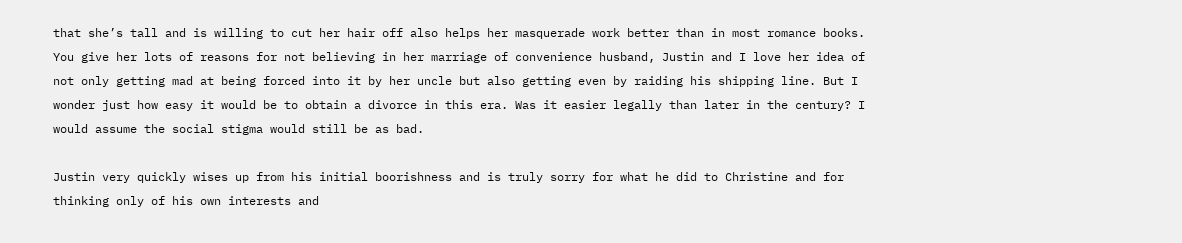that she’s tall and is willing to cut her hair off also helps her masquerade work better than in most romance books. You give her lots of reasons for not believing in her marriage of convenience husband, Justin and I love her idea of not only getting mad at being forced into it by her uncle but also getting even by raiding his shipping line. But I wonder just how easy it would be to obtain a divorce in this era. Was it easier legally than later in the century? I would assume the social stigma would still be as bad.

Justin very quickly wises up from his initial boorishness and is truly sorry for what he did to Christine and for thinking only of his own interests and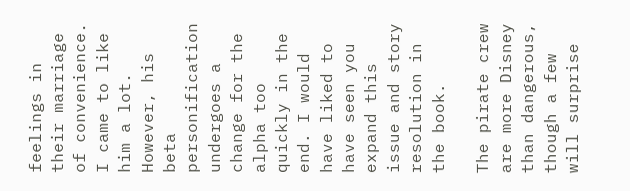feelings in their marriage of convenience. I came to like him a lot. However, his beta personification undergoes a change for the alpha too quickly in the end. I would have liked to have seen you expand this issue and story resolution in the book.

The pirate crew are more Disney than dangerous, though a few will surprise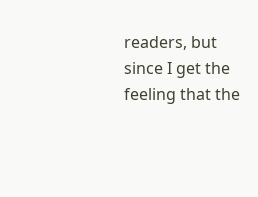readers, but since I get the feeling that the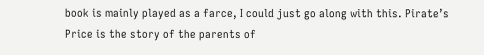book is mainly played as a farce, I could just go along with this. Pirate’s Price is the story of the parents of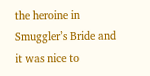the heroine in Smuggler’s Bride and it was nice to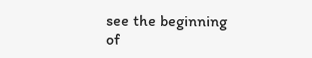see the beginning of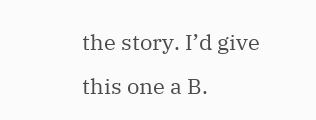the story. I’d give this one a B.